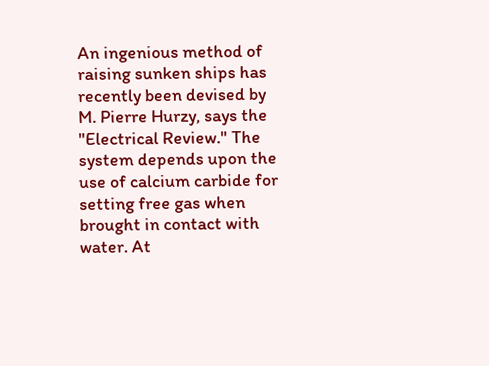An ingenious method of raising sunken ships has recently been devised by M. Pierre Hurzy, says the "Electrical Review." The system depends upon the use of calcium carbide for setting free gas when brought in contact with water. At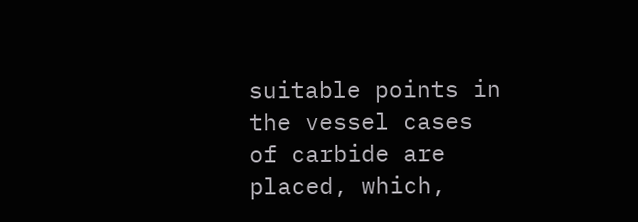suitable points in the vessel cases of carbide are placed, which,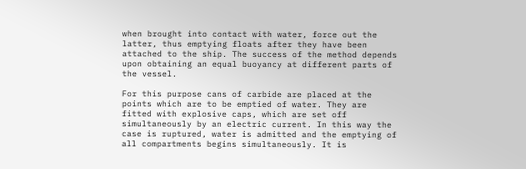when brought into contact with water, force out the latter, thus emptying floats after they have been attached to the ship. The success of the method depends upon obtaining an equal buoyancy at different parts of the vessel.

For this purpose cans of carbide are placed at the points which are to be emptied of water. They are fitted with explosive caps, which are set off simultaneously by an electric current. In this way the case is ruptured, water is admitted and the emptying of all compartments begins simultaneously. It is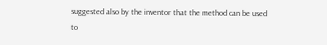suggested also by the inventor that the method can be used to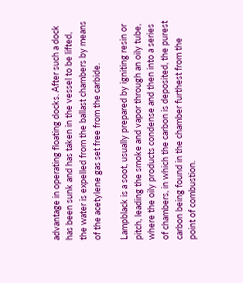advantage in operating floating docks. After such a dock has been sunk and has taken in the vessel to be lifted, the water is expelled from the ballast chambers by means of the acetylene gas set free from the carbide.

Lampblack is a soot, usually prepared by igniting resin or pitch, leading the smoke and vapor through an oily tube, where the oily products condense and then into a series of chambers, in which the carbon is deposited, the purest carbon being found in the chamber furthest from the point of combustion.